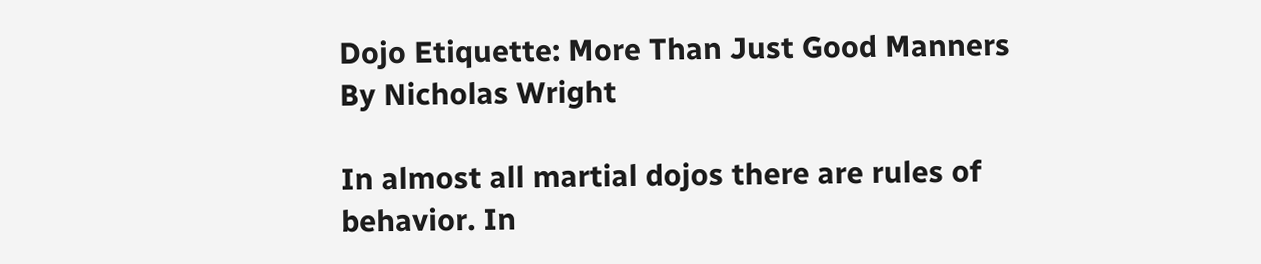Dojo Etiquette: More Than Just Good Manners
By Nicholas Wright

In almost all martial dojos there are rules of behavior. In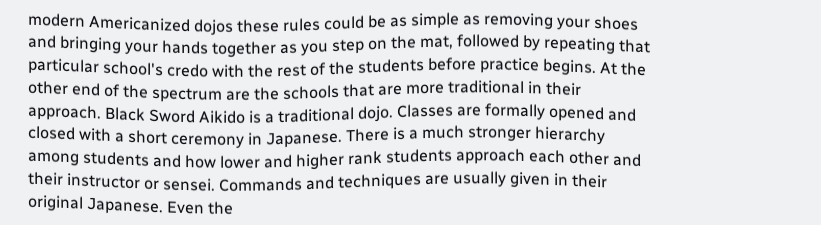modern Americanized dojos these rules could be as simple as removing your shoes and bringing your hands together as you step on the mat, followed by repeating that particular school's credo with the rest of the students before practice begins. At the other end of the spectrum are the schools that are more traditional in their approach. Black Sword Aikido is a traditional dojo. Classes are formally opened and closed with a short ceremony in Japanese. There is a much stronger hierarchy among students and how lower and higher rank students approach each other and their instructor or sensei. Commands and techniques are usually given in their original Japanese. Even the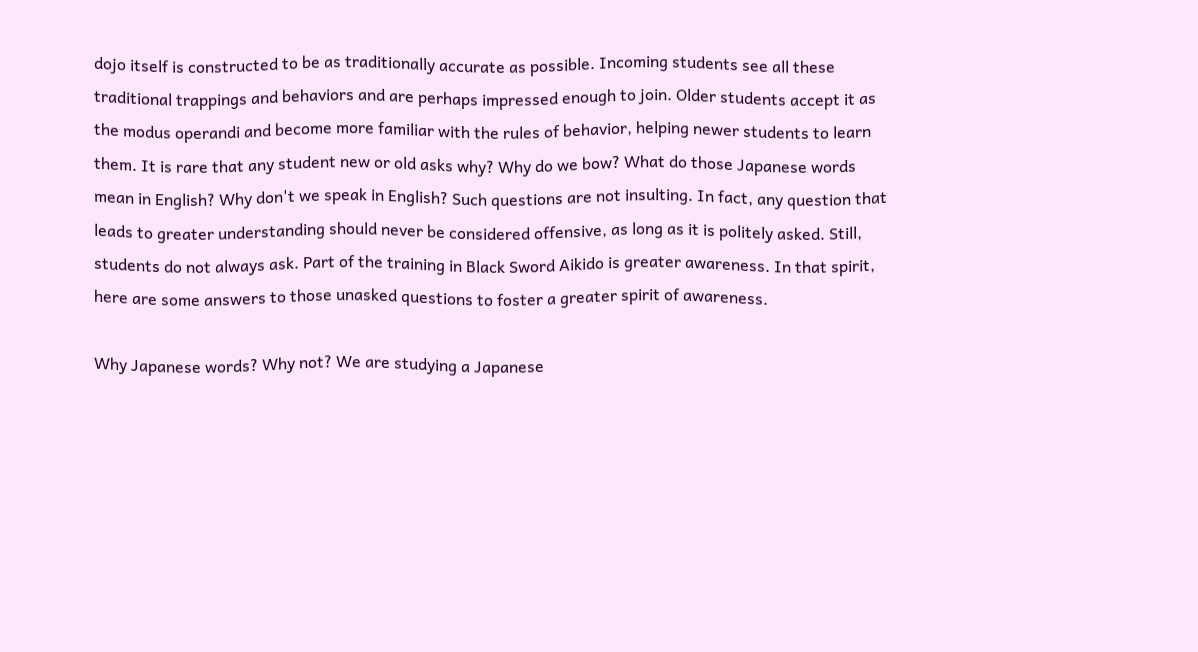dojo itself is constructed to be as traditionally accurate as possible. Incoming students see all these traditional trappings and behaviors and are perhaps impressed enough to join. Older students accept it as the modus operandi and become more familiar with the rules of behavior, helping newer students to learn them. It is rare that any student new or old asks why? Why do we bow? What do those Japanese words mean in English? Why don't we speak in English? Such questions are not insulting. In fact, any question that leads to greater understanding should never be considered offensive, as long as it is politely asked. Still, students do not always ask. Part of the training in Black Sword Aikido is greater awareness. In that spirit, here are some answers to those unasked questions to foster a greater spirit of awareness.

Why Japanese words? Why not? We are studying a Japanese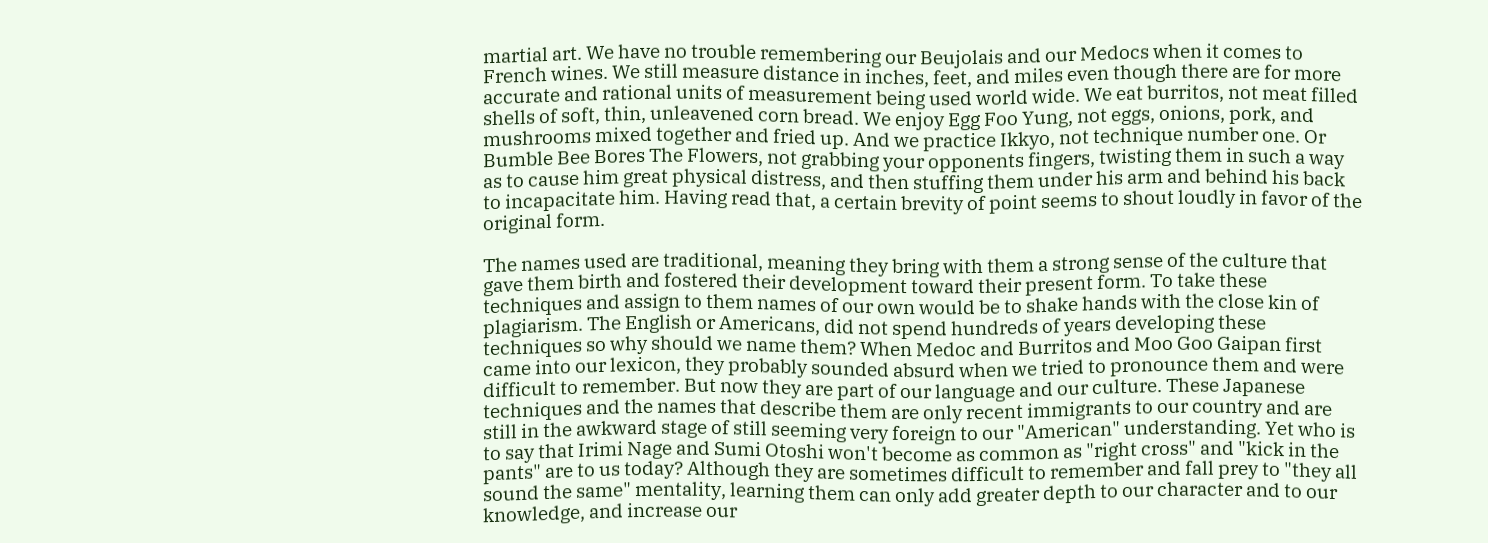martial art. We have no trouble remembering our Beujolais and our Medocs when it comes to French wines. We still measure distance in inches, feet, and miles even though there are for more accurate and rational units of measurement being used world wide. We eat burritos, not meat filled shells of soft, thin, unleavened corn bread. We enjoy Egg Foo Yung, not eggs, onions, pork, and mushrooms mixed together and fried up. And we practice Ikkyo, not technique number one. Or Bumble Bee Bores The Flowers, not grabbing your opponents fingers, twisting them in such a way as to cause him great physical distress, and then stuffing them under his arm and behind his back to incapacitate him. Having read that, a certain brevity of point seems to shout loudly in favor of the original form.

The names used are traditional, meaning they bring with them a strong sense of the culture that gave them birth and fostered their development toward their present form. To take these techniques and assign to them names of our own would be to shake hands with the close kin of plagiarism. The English or Americans, did not spend hundreds of years developing these techniques so why should we name them? When Medoc and Burritos and Moo Goo Gaipan first came into our lexicon, they probably sounded absurd when we tried to pronounce them and were difficult to remember. But now they are part of our language and our culture. These Japanese techniques and the names that describe them are only recent immigrants to our country and are still in the awkward stage of still seeming very foreign to our "American" understanding. Yet who is to say that Irimi Nage and Sumi Otoshi won't become as common as "right cross" and "kick in the pants" are to us today? Although they are sometimes difficult to remember and fall prey to "they all sound the same" mentality, learning them can only add greater depth to our character and to our knowledge, and increase our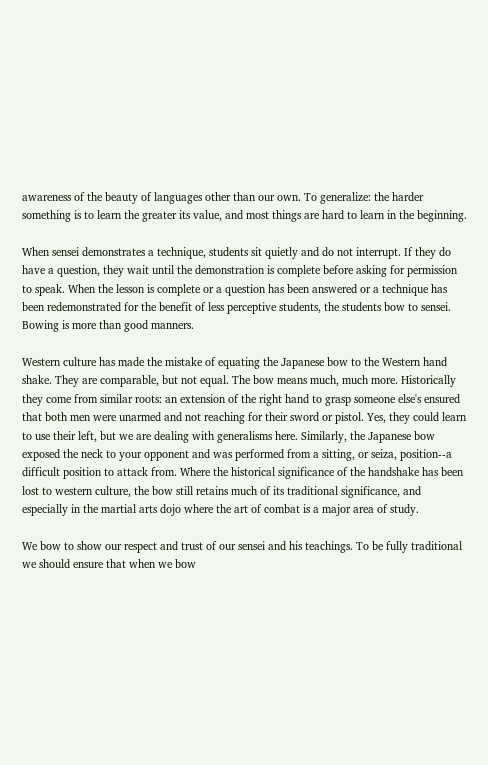awareness of the beauty of languages other than our own. To generalize: the harder something is to learn the greater its value, and most things are hard to learn in the beginning.

When sensei demonstrates a technique, students sit quietly and do not interrupt. If they do have a question, they wait until the demonstration is complete before asking for permission to speak. When the lesson is complete or a question has been answered or a technique has been redemonstrated for the benefit of less perceptive students, the students bow to sensei. Bowing is more than good manners.

Western culture has made the mistake of equating the Japanese bow to the Western hand shake. They are comparable, but not equal. The bow means much, much more. Historically they come from similar roots: an extension of the right hand to grasp someone else's ensured that both men were unarmed and not reaching for their sword or pistol. Yes, they could learn to use their left, but we are dealing with generalisms here. Similarly, the Japanese bow exposed the neck to your opponent and was performed from a sitting, or seiza, position--a difficult position to attack from. Where the historical significance of the handshake has been lost to western culture, the bow still retains much of its traditional significance, and especially in the martial arts dojo where the art of combat is a major area of study.

We bow to show our respect and trust of our sensei and his teachings. To be fully traditional we should ensure that when we bow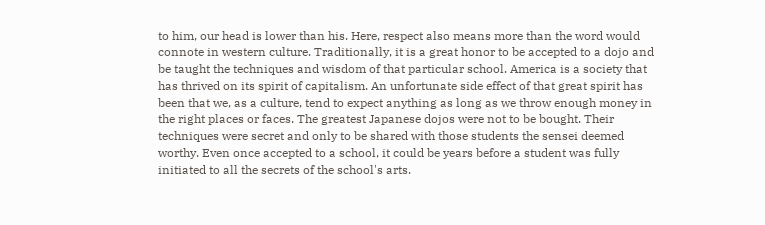to him, our head is lower than his. Here, respect also means more than the word would connote in western culture. Traditionally, it is a great honor to be accepted to a dojo and be taught the techniques and wisdom of that particular school. America is a society that has thrived on its spirit of capitalism. An unfortunate side effect of that great spirit has been that we, as a culture, tend to expect anything as long as we throw enough money in the right places or faces. The greatest Japanese dojos were not to be bought. Their techniques were secret and only to be shared with those students the sensei deemed worthy. Even once accepted to a school, it could be years before a student was fully initiated to all the secrets of the school's arts.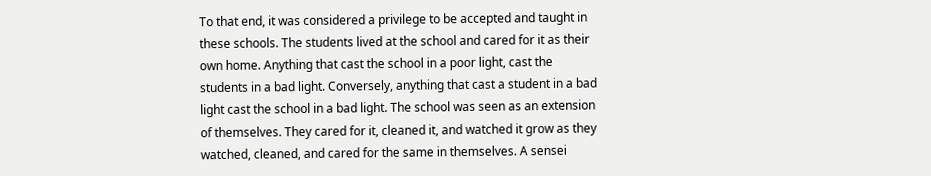To that end, it was considered a privilege to be accepted and taught in these schools. The students lived at the school and cared for it as their own home. Anything that cast the school in a poor light, cast the students in a bad light. Conversely, anything that cast a student in a bad light cast the school in a bad light. The school was seen as an extension of themselves. They cared for it, cleaned it, and watched it grow as they watched, cleaned, and cared for the same in themselves. A sensei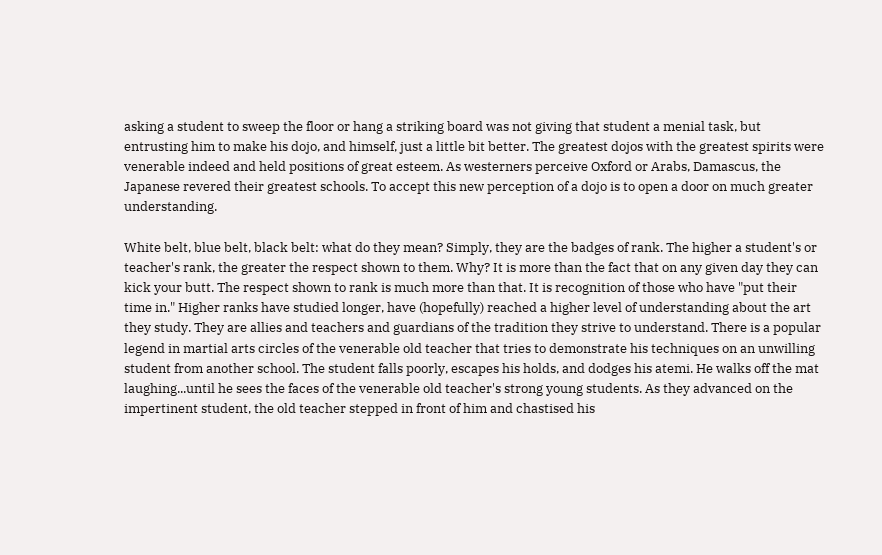asking a student to sweep the floor or hang a striking board was not giving that student a menial task, but entrusting him to make his dojo, and himself, just a little bit better. The greatest dojos with the greatest spirits were venerable indeed and held positions of great esteem. As westerners perceive Oxford or Arabs, Damascus, the Japanese revered their greatest schools. To accept this new perception of a dojo is to open a door on much greater understanding.

White belt, blue belt, black belt: what do they mean? Simply, they are the badges of rank. The higher a student's or teacher's rank, the greater the respect shown to them. Why? It is more than the fact that on any given day they can kick your butt. The respect shown to rank is much more than that. It is recognition of those who have "put their time in." Higher ranks have studied longer, have (hopefully) reached a higher level of understanding about the art they study. They are allies and teachers and guardians of the tradition they strive to understand. There is a popular legend in martial arts circles of the venerable old teacher that tries to demonstrate his techniques on an unwilling student from another school. The student falls poorly, escapes his holds, and dodges his atemi. He walks off the mat laughing...until he sees the faces of the venerable old teacher's strong young students. As they advanced on the impertinent student, the old teacher stepped in front of him and chastised his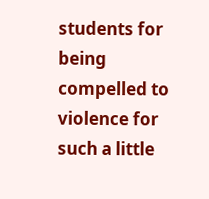students for being compelled to violence for such a little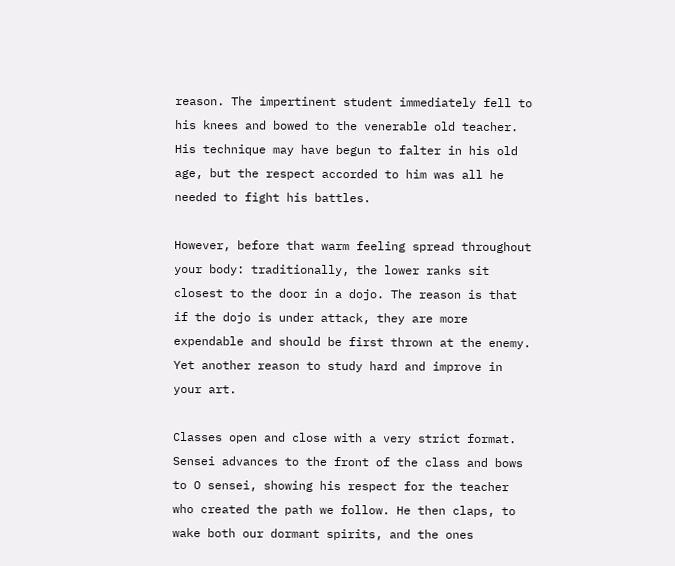reason. The impertinent student immediately fell to his knees and bowed to the venerable old teacher. His technique may have begun to falter in his old age, but the respect accorded to him was all he needed to fight his battles.

However, before that warm feeling spread throughout your body: traditionally, the lower ranks sit closest to the door in a dojo. The reason is that if the dojo is under attack, they are more expendable and should be first thrown at the enemy. Yet another reason to study hard and improve in your art.

Classes open and close with a very strict format. Sensei advances to the front of the class and bows to O sensei, showing his respect for the teacher who created the path we follow. He then claps, to wake both our dormant spirits, and the ones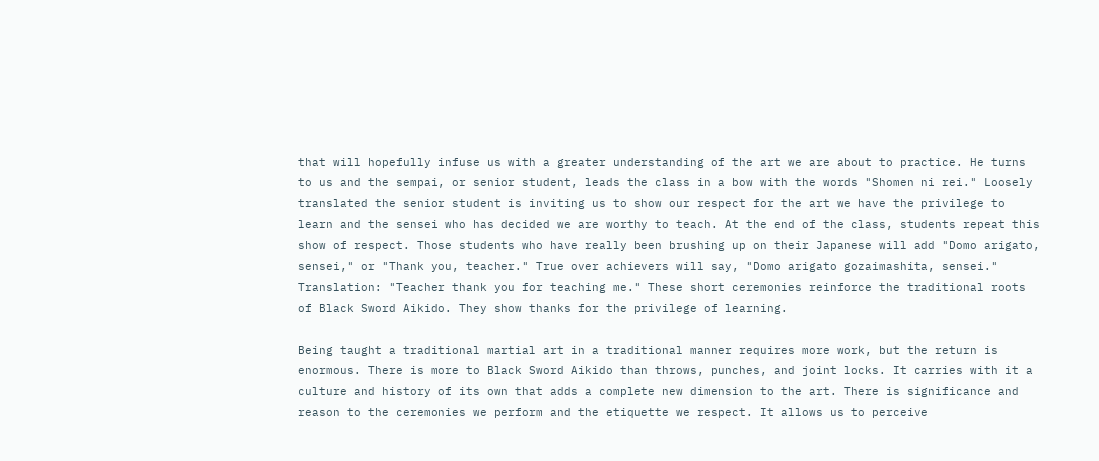that will hopefully infuse us with a greater understanding of the art we are about to practice. He turns to us and the sempai, or senior student, leads the class in a bow with the words "Shomen ni rei." Loosely translated the senior student is inviting us to show our respect for the art we have the privilege to learn and the sensei who has decided we are worthy to teach. At the end of the class, students repeat this show of respect. Those students who have really been brushing up on their Japanese will add "Domo arigato, sensei," or "Thank you, teacher." True over achievers will say, "Domo arigato gozaimashita, sensei." Translation: "Teacher thank you for teaching me." These short ceremonies reinforce the traditional roots of Black Sword Aikido. They show thanks for the privilege of learning.

Being taught a traditional martial art in a traditional manner requires more work, but the return is enormous. There is more to Black Sword Aikido than throws, punches, and joint locks. It carries with it a culture and history of its own that adds a complete new dimension to the art. There is significance and reason to the ceremonies we perform and the etiquette we respect. It allows us to perceive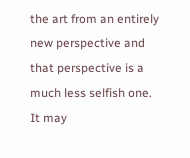the art from an entirely new perspective and that perspective is a much less selfish one. It may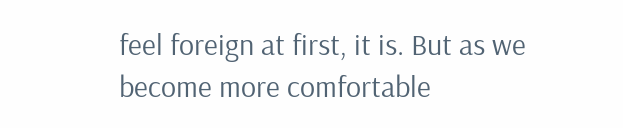feel foreign at first, it is. But as we become more comfortable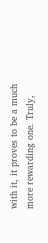with it, it proves to be a much more rewarding one. Truly,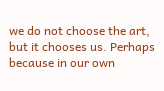we do not choose the art, but it chooses us. Perhaps because in our own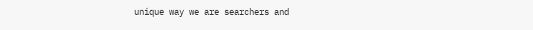unique way we are searchers and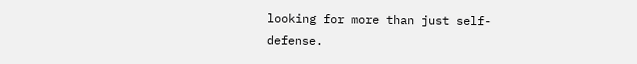looking for more than just self-defense.